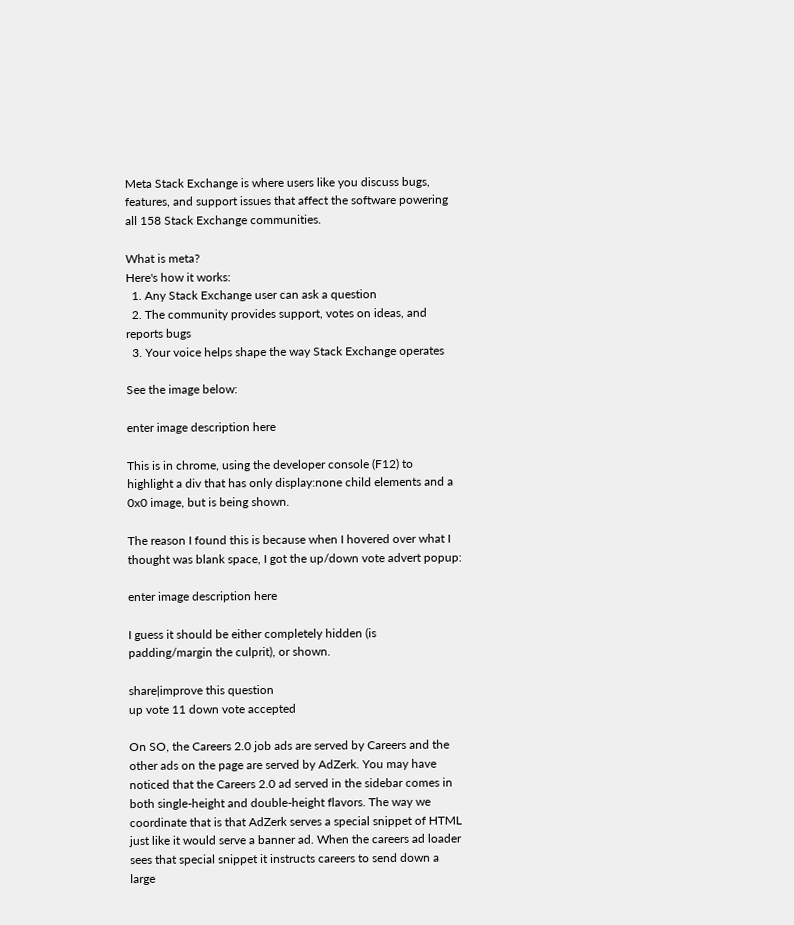Meta Stack Exchange is where users like you discuss bugs, features, and support issues that affect the software powering all 158 Stack Exchange communities.

What is meta?
Here's how it works:
  1. Any Stack Exchange user can ask a question
  2. The community provides support, votes on ideas, and reports bugs
  3. Your voice helps shape the way Stack Exchange operates

See the image below:

enter image description here

This is in chrome, using the developer console (F12) to highlight a div that has only display:none child elements and a 0x0 image, but is being shown.

The reason I found this is because when I hovered over what I thought was blank space, I got the up/down vote advert popup:

enter image description here

I guess it should be either completely hidden (is padding/margin the culprit), or shown.

share|improve this question
up vote 11 down vote accepted

On SO, the Careers 2.0 job ads are served by Careers and the other ads on the page are served by AdZerk. You may have noticed that the Careers 2.0 ad served in the sidebar comes in both single-height and double-height flavors. The way we coordinate that is that AdZerk serves a special snippet of HTML just like it would serve a banner ad. When the careers ad loader sees that special snippet it instructs careers to send down a large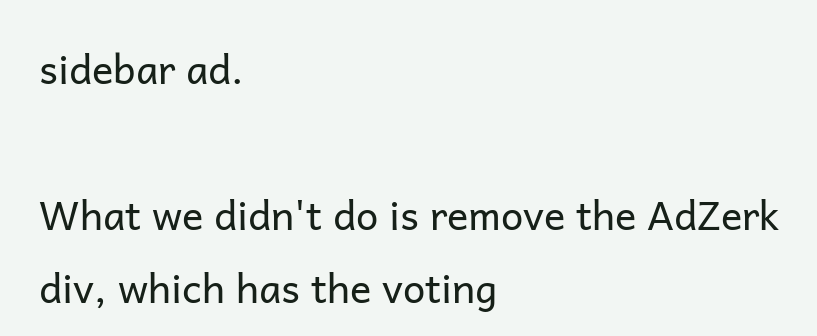sidebar ad.

What we didn't do is remove the AdZerk div, which has the voting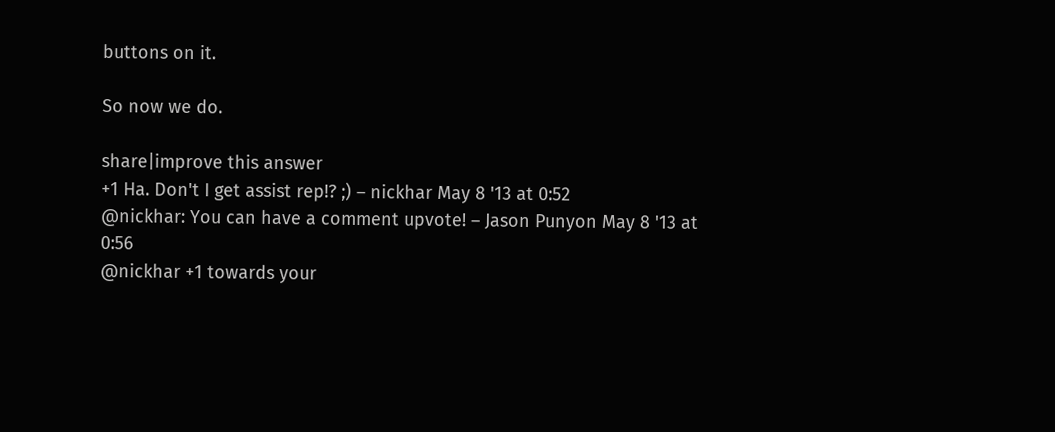buttons on it.

So now we do.

share|improve this answer
+1 Ha. Don't I get assist rep!? ;) – nickhar May 8 '13 at 0:52
@nickhar: You can have a comment upvote! – Jason Punyon May 8 '13 at 0:56
@nickhar +1 towards your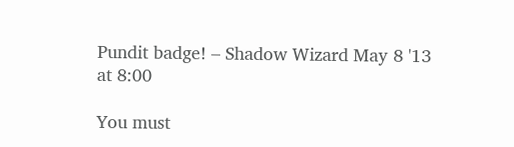Pundit badge! – Shadow Wizard May 8 '13 at 8:00

You must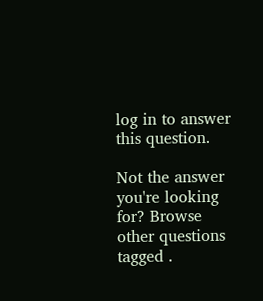log in to answer this question.

Not the answer you're looking for? Browse other questions tagged .